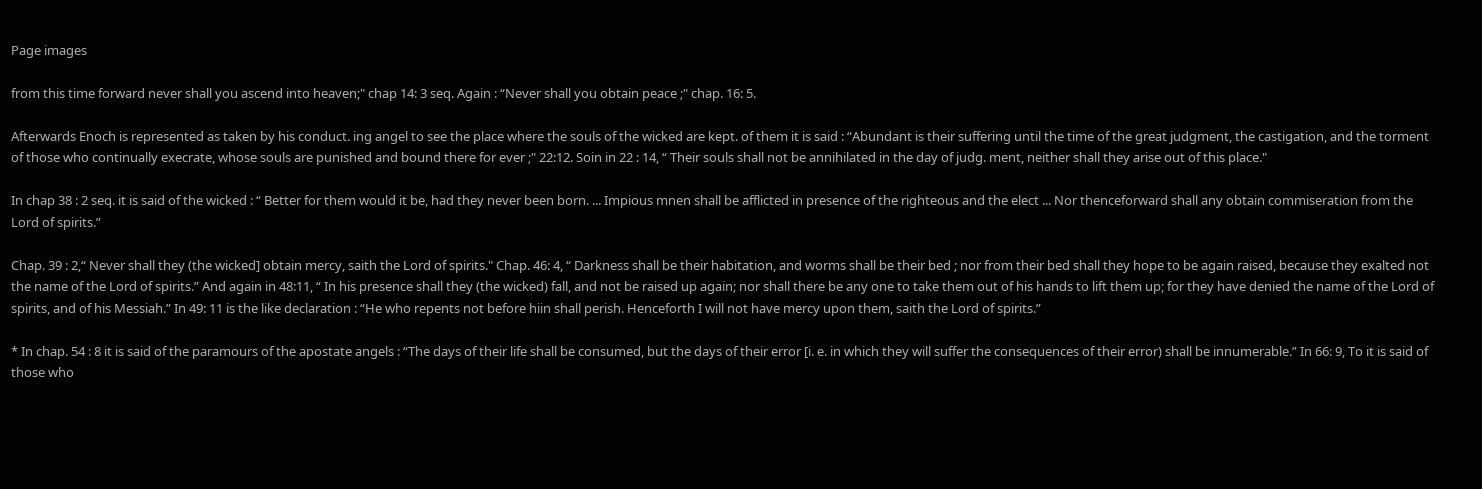Page images

from this time forward never shall you ascend into heaven;" chap 14: 3 seq. Again : “Never shall you obtain peace ;" chap. 16: 5.

Afterwards Enoch is represented as taken by his conduct. ing angel to see the place where the souls of the wicked are kept. of them it is said : “Abundant is their suffering until the time of the great judgment, the castigation, and the torment of those who continually execrate, whose souls are punished and bound there for ever ;" 22:12. Soin in 22 : 14, “ Their souls shall not be annihilated in the day of judg. ment, neither shall they arise out of this place."

In chap 38 : 2 seq. it is said of the wicked : “ Better for them would it be, had they never been born. ... Impious mnen shall be afflicted in presence of the righteous and the elect ... Nor thenceforward shall any obtain commiseration from the Lord of spirits.”

Chap. 39 : 2,“ Never shall they (the wicked] obtain mercy, saith the Lord of spirits." Chap. 46: 4, “ Darkness shall be their habitation, and worms shall be their bed ; nor from their bed shall they hope to be again raised, because they exalted not the name of the Lord of spirits.” And again in 48:11, “ In his presence shall they (the wicked) fall, and not be raised up again; nor shall there be any one to take them out of his hands to lift them up; for they have denied the name of the Lord of spirits, and of his Messiah.” In 49: 11 is the like declaration : “He who repents not before hiin shall perish. Henceforth I will not have mercy upon them, saith the Lord of spirits.”

* In chap. 54 : 8 it is said of the paramours of the apostate angels : “The days of their life shall be consumed, but the days of their error [i. e. in which they will suffer the consequences of their error) shall be innumerable.” In 66: 9, To it is said of those who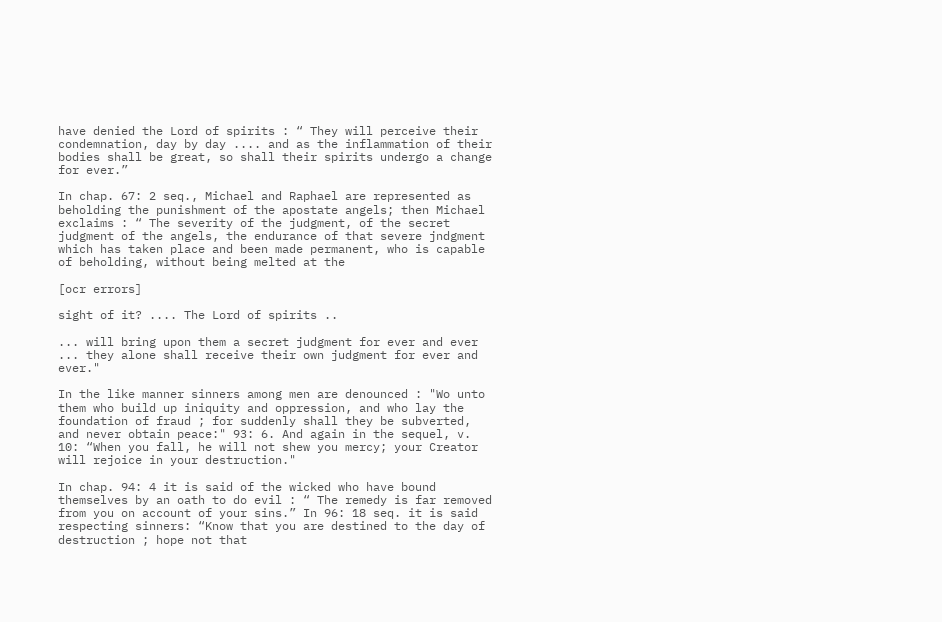have denied the Lord of spirits : “ They will perceive their condemnation, day by day .... and as the inflammation of their bodies shall be great, so shall their spirits undergo a change for ever.”

In chap. 67: 2 seq., Michael and Raphael are represented as beholding the punishment of the apostate angels; then Michael exclaims : “ The severity of the judgment, of the secret judgment of the angels, the endurance of that severe jndgment which has taken place and been made permanent, who is capable of beholding, without being melted at the

[ocr errors]

sight of it? .... The Lord of spirits ..

... will bring upon them a secret judgment for ever and ever ... they alone shall receive their own judgment for ever and ever."

In the like manner sinners among men are denounced : "Wo unto them who build up iniquity and oppression, and who lay the foundation of fraud ; for suddenly shall they be subverted, and never obtain peace:" 93: 6. And again in the sequel, v. 10: “When you fall, he will not shew you mercy; your Creator will rejoice in your destruction."

In chap. 94: 4 it is said of the wicked who have bound themselves by an oath to do evil : “ The remedy is far removed from you on account of your sins.” In 96: 18 seq. it is said respecting sinners: “Know that you are destined to the day of destruction ; hope not that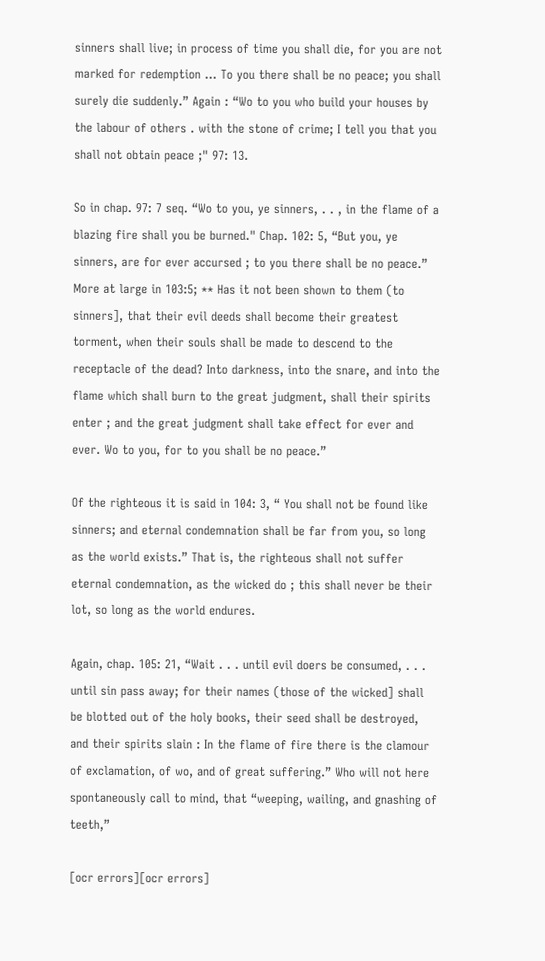sinners shall live; in process of time you shall die, for you are not marked for redemption ... To you there shall be no peace; you shall surely die suddenly.” Again : “Wo to you who build your houses by the labour of others . with the stone of crime; I tell you that you shall not obtain peace ;" 97: 13.

So in chap. 97: 7 seq. “Wo to you, ye sinners, . . , in the flame of a blazing fire shall you be burned." Chap. 102: 5, “But you, ye sinners, are for ever accursed ; to you there shall be no peace.” More at large in 103:5; ** Has it not been shown to them (to sinners], that their evil deeds shall become their greatest torment, when their souls shall be made to descend to the receptacle of the dead? Into darkness, into the snare, and into the flame which shall burn to the great judgment, shall their spirits enter ; and the great judgment shall take effect for ever and ever. Wo to you, for to you shall be no peace.”

Of the righteous it is said in 104: 3, “ You shall not be found like sinners; and eternal condemnation shall be far from you, so long as the world exists.” That is, the righteous shall not suffer eternal condemnation, as the wicked do ; this shall never be their lot, so long as the world endures.

Again, chap. 105: 21, “Wait . . . until evil doers be consumed, . . . until sin pass away; for their names (those of the wicked] shall be blotted out of the holy books, their seed shall be destroyed, and their spirits slain : In the flame of fire there is the clamour of exclamation, of wo, and of great suffering.” Who will not here spontaneously call to mind, that “weeping, wailing, and gnashing of teeth,”

[ocr errors][ocr errors]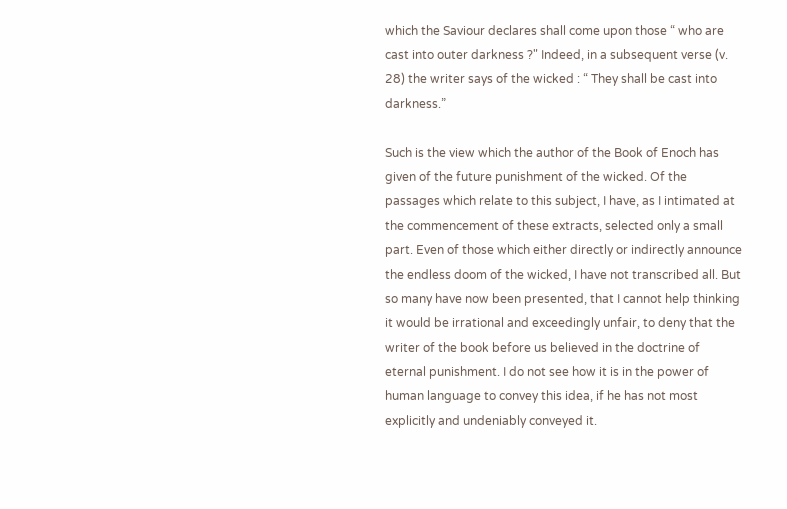which the Saviour declares shall come upon those “ who are cast into outer darkness ?" Indeed, in a subsequent verse (v. 28) the writer says of the wicked : “ They shall be cast into darkness.”

Such is the view which the author of the Book of Enoch has given of the future punishment of the wicked. Of the passages which relate to this subject, I have, as I intimated at the commencement of these extracts, selected only a small part. Even of those which either directly or indirectly announce the endless doom of the wicked, I have not transcribed all. But so many have now been presented, that I cannot help thinking it would be irrational and exceedingly unfair, to deny that the writer of the book before us believed in the doctrine of eternal punishment. I do not see how it is in the power of human language to convey this idea, if he has not most explicitly and undeniably conveyed it.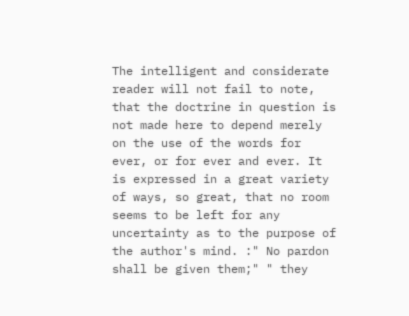The intelligent and considerate reader will not fail to note, that the doctrine in question is not made here to depend merely on the use of the words for ever, or for ever and ever. It is expressed in a great variety of ways, so great, that no room seems to be left for any uncertainty as to the purpose of the author's mind. :" No pardon shall be given them;" " they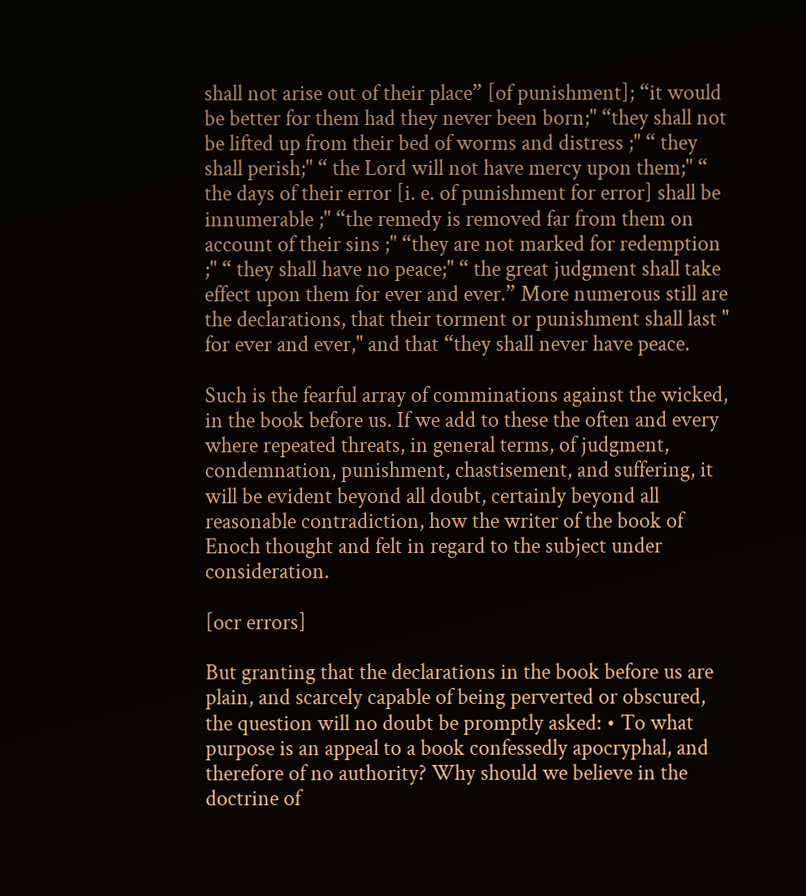shall not arise out of their place” [of punishment]; “it would be better for them had they never been born;" “they shall not be lifted up from their bed of worms and distress ;" “ they shall perish;" “ the Lord will not have mercy upon them;" “ the days of their error [i. e. of punishment for error] shall be innumerable ;" “the remedy is removed far from them on account of their sins ;" “they are not marked for redemption ;" “ they shall have no peace;" “ the great judgment shall take effect upon them for ever and ever.” More numerous still are the declarations, that their torment or punishment shall last " for ever and ever," and that “they shall never have peace.

Such is the fearful array of comminations against the wicked, in the book before us. If we add to these the often and every where repeated threats, in general terms, of judgment, condemnation, punishment, chastisement, and suffering, it will be evident beyond all doubt, certainly beyond all reasonable contradiction, how the writer of the book of Enoch thought and felt in regard to the subject under consideration.

[ocr errors]

But granting that the declarations in the book before us are plain, and scarcely capable of being perverted or obscured, the question will no doubt be promptly asked: • To what purpose is an appeal to a book confessedly apocryphal, and therefore of no authority? Why should we believe in the doctrine of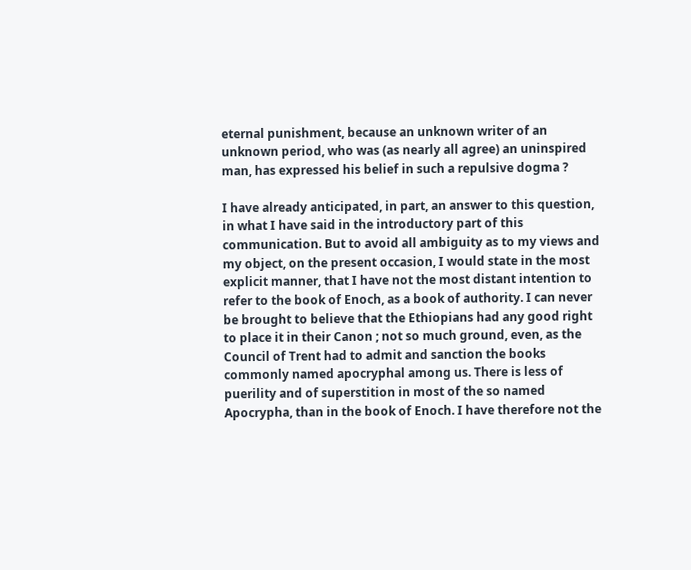eternal punishment, because an unknown writer of an unknown period, who was (as nearly all agree) an uninspired man, has expressed his belief in such a repulsive dogma ?

I have already anticipated, in part, an answer to this question, in what I have said in the introductory part of this communication. But to avoid all ambiguity as to my views and my object, on the present occasion, I would state in the most explicit manner, that I have not the most distant intention to refer to the book of Enoch, as a book of authority. I can never be brought to believe that the Ethiopians had any good right to place it in their Canon ; not so much ground, even, as the Council of Trent had to admit and sanction the books commonly named apocryphal among us. There is less of puerility and of superstition in most of the so named Apocrypha, than in the book of Enoch. I have therefore not the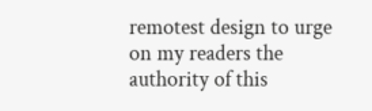remotest design to urge on my readers the authority of this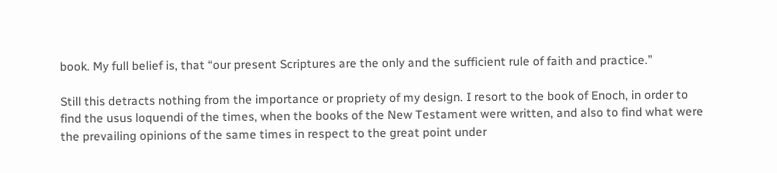book. My full belief is, that “our present Scriptures are the only and the sufficient rule of faith and practice.”

Still this detracts nothing from the importance or propriety of my design. I resort to the book of Enoch, in order to find the usus loquendi of the times, when the books of the New Testament were written, and also to find what were the prevailing opinions of the same times in respect to the great point under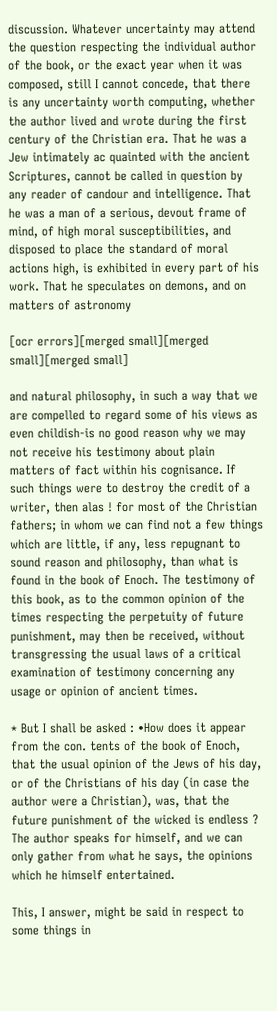discussion. Whatever uncertainty may attend the question respecting the individual author of the book, or the exact year when it was composed, still I cannot concede, that there is any uncertainty worth computing, whether the author lived and wrote during the first century of the Christian era. That he was a Jew intimately ac quainted with the ancient Scriptures, cannot be called in question by any reader of candour and intelligence. That he was a man of a serious, devout frame of mind, of high moral susceptibilities, and disposed to place the standard of moral actions high, is exhibited in every part of his work. That he speculates on demons, and on matters of astronomy

[ocr errors][merged small][merged small][merged small]

and natural philosophy, in such a way that we are compelled to regard some of his views as even childish-is no good reason why we may not receive his testimony about plain matters of fact within his cognisance. If such things were to destroy the credit of a writer, then alas ! for most of the Christian fathers; in whom we can find not a few things which are little, if any, less repugnant to sound reason and philosophy, than what is found in the book of Enoch. The testimony of this book, as to the common opinion of the times respecting the perpetuity of future punishment, may then be received, without transgressing the usual laws of a critical examination of testimony concerning any usage or opinion of ancient times.

* But I shall be asked : •How does it appear from the con. tents of the book of Enoch, that the usual opinion of the Jews of his day, or of the Christians of his day (in case the author were a Christian), was, that the future punishment of the wicked is endless ? The author speaks for himself, and we can only gather from what he says, the opinions which he himself entertained.

This, I answer, might be said in respect to some things in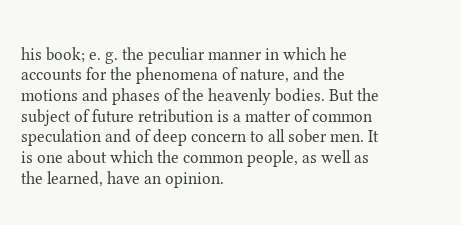his book; e. g. the peculiar manner in which he accounts for the phenomena of nature, and the motions and phases of the heavenly bodies. But the subject of future retribution is a matter of common speculation and of deep concern to all sober men. It is one about which the common people, as well as the learned, have an opinion.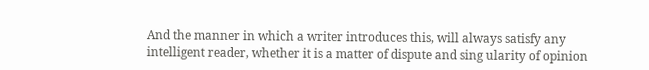And the manner in which a writer introduces this, will always satisfy any intelligent reader, whether it is a matter of dispute and sing ularity of opinion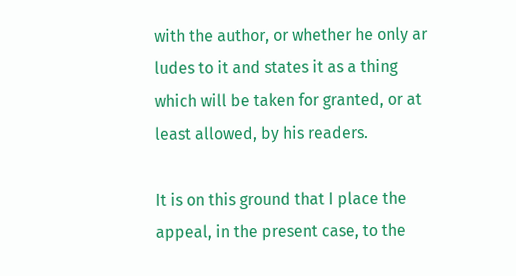with the author, or whether he only ar ludes to it and states it as a thing which will be taken for granted, or at least allowed, by his readers.

It is on this ground that I place the appeal, in the present case, to the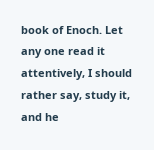book of Enoch. Let any one read it attentively, I should rather say, study it, and he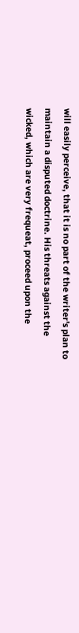will easily perceive, that it is no part of the writer's plan to maintain a disputed doctrine. His threats against the wicked, which are very frequeat, proceed upon the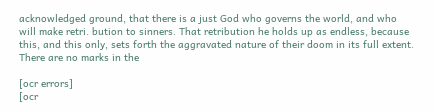acknowledged ground, that there is a just God who governs the world, and who will make retri. bution to sinners. That retribution he holds up as endless, because this, and this only, sets forth the aggravated nature of their doom in its full extent. There are no marks in the

[ocr errors]
[ocr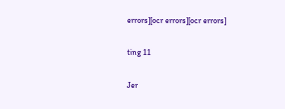errors][ocr errors][ocr errors]

ting 11

Jer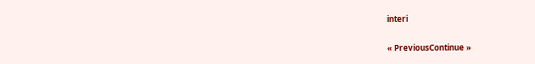interi


« PreviousContinue »